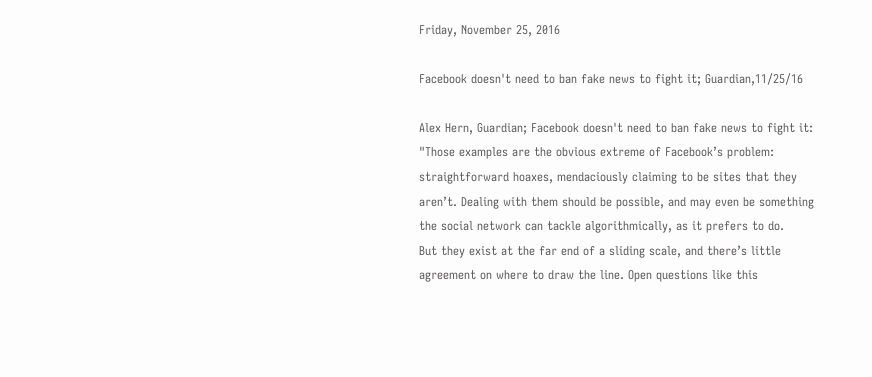Friday, November 25, 2016

Facebook doesn't need to ban fake news to fight it; Guardian,11/25/16

Alex Hern, Guardian; Facebook doesn't need to ban fake news to fight it:
"Those examples are the obvious extreme of Facebook’s problem: straightforward hoaxes, mendaciously claiming to be sites that they aren’t. Dealing with them should be possible, and may even be something the social network can tackle algorithmically, as it prefers to do.
But they exist at the far end of a sliding scale, and there’s little agreement on where to draw the line. Open questions like this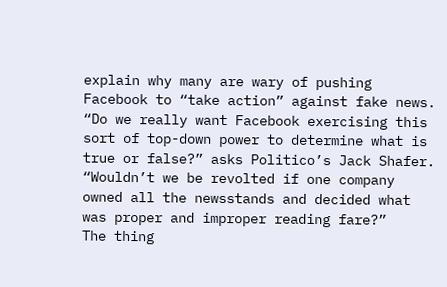explain why many are wary of pushing Facebook to “take action” against fake news. “Do we really want Facebook exercising this sort of top-down power to determine what is true or false?” asks Politico’s Jack Shafer. “Wouldn’t we be revolted if one company owned all the newsstands and decided what was proper and improper reading fare?”
The thing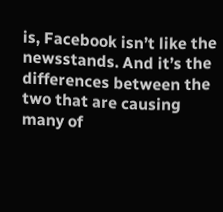is, Facebook isn’t like the newsstands. And it’s the differences between the two that are causing many of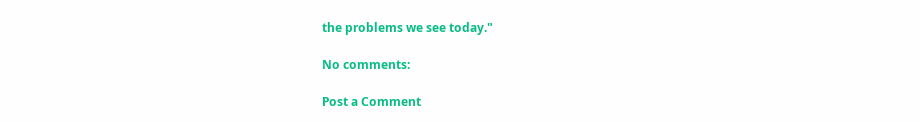the problems we see today."

No comments:

Post a Comment